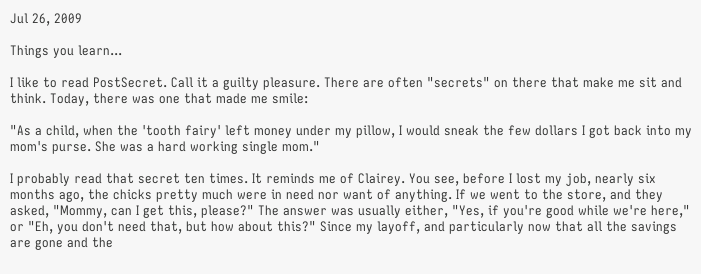Jul 26, 2009

Things you learn...

I like to read PostSecret. Call it a guilty pleasure. There are often "secrets" on there that make me sit and think. Today, there was one that made me smile:

"As a child, when the 'tooth fairy' left money under my pillow, I would sneak the few dollars I got back into my mom's purse. She was a hard working single mom."

I probably read that secret ten times. It reminds me of Clairey. You see, before I lost my job, nearly six months ago, the chicks pretty much were in need nor want of anything. If we went to the store, and they asked, "Mommy, can I get this, please?" The answer was usually either, "Yes, if you're good while we're here," or "Eh, you don't need that, but how about this?" Since my layoff, and particularly now that all the savings are gone and the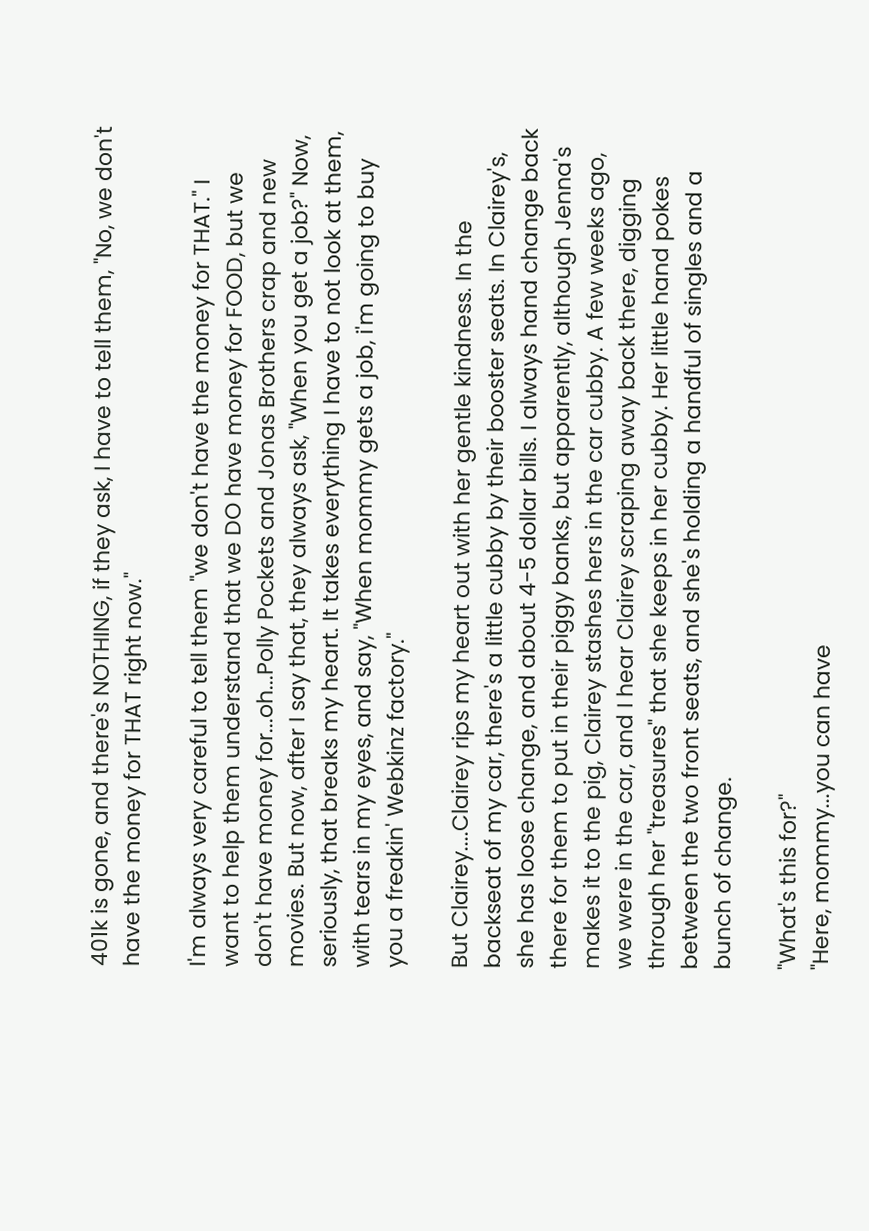401k is gone, and there's NOTHING, if they ask, I have to tell them, "No, we don't have the money for THAT right now."

I'm always very careful to tell them "we don't have the money for THAT." I want to help them understand that we DO have money for FOOD, but we don't have money for...oh...Polly Pockets and Jonas Brothers crap and new movies. But now, after I say that, they always ask, "When you get a job?" Now, seriously, that breaks my heart. It takes everything I have to not look at them, with tears in my eyes, and say, "When mommy gets a job, i'm going to buy you a freakin' Webkinz factory."

But Clairey....Clairey rips my heart out with her gentle kindness. In the backseat of my car, there's a little cubby by their booster seats. In Clairey's, she has loose change, and about 4-5 dollar bills. I always hand change back there for them to put in their piggy banks, but apparently, although Jenna's makes it to the pig, Clairey stashes hers in the car cubby. A few weeks ago, we were in the car, and I hear Clairey scraping away back there, digging through her "treasures" that she keeps in her cubby. Her little hand pokes between the two front seats, and she's holding a handful of singles and a bunch of change.

"What's this for?"
"Here, mommy...you can have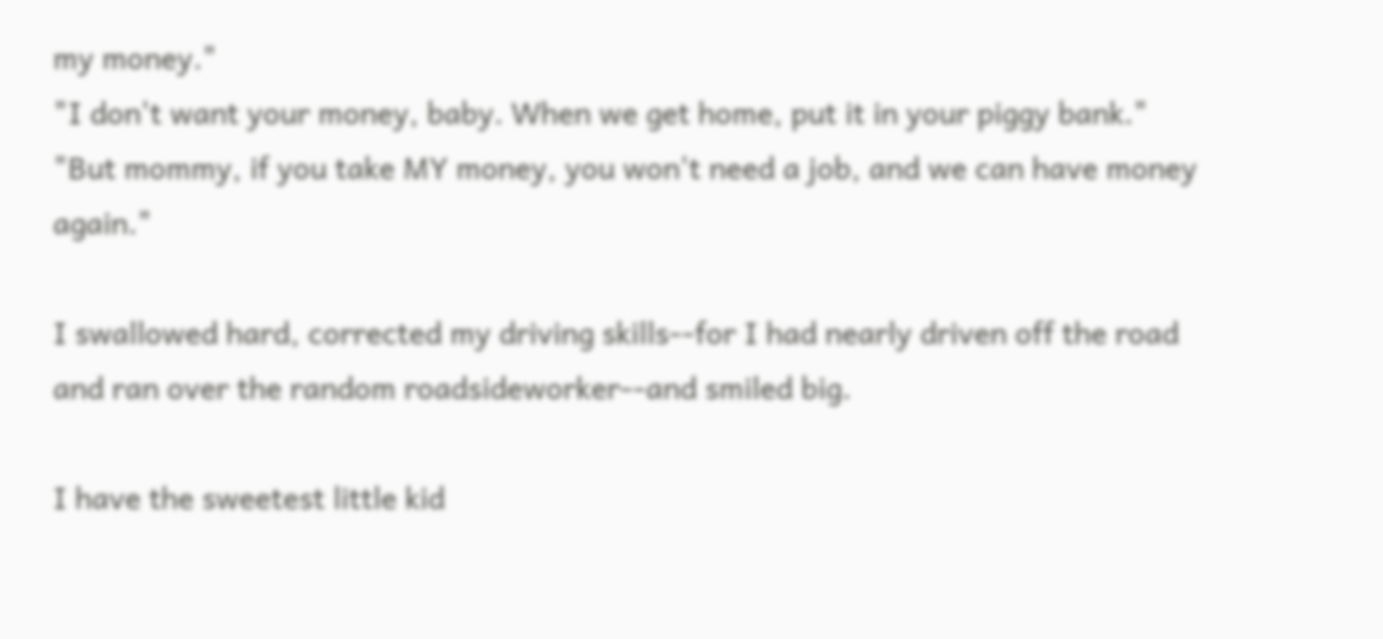my money."
"I don't want your money, baby. When we get home, put it in your piggy bank."
"But mommy, if you take MY money, you won't need a job, and we can have money again."

I swallowed hard, corrected my driving skills--for I had nearly driven off the road and ran over the random roadsideworker--and smiled big.

I have the sweetest little kid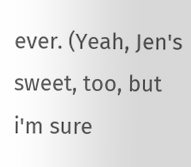ever. (Yeah, Jen's sweet, too, but i'm sure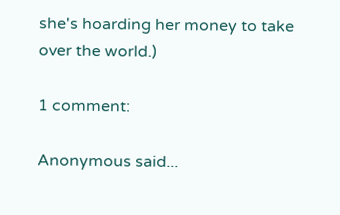she's hoarding her money to take over the world.)

1 comment:

Anonymous said...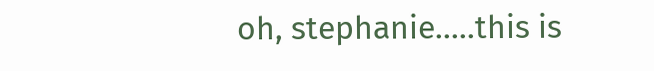oh, stephanie.....this is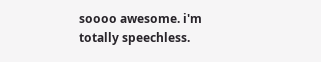soooo awesome. i'm totally speechless.